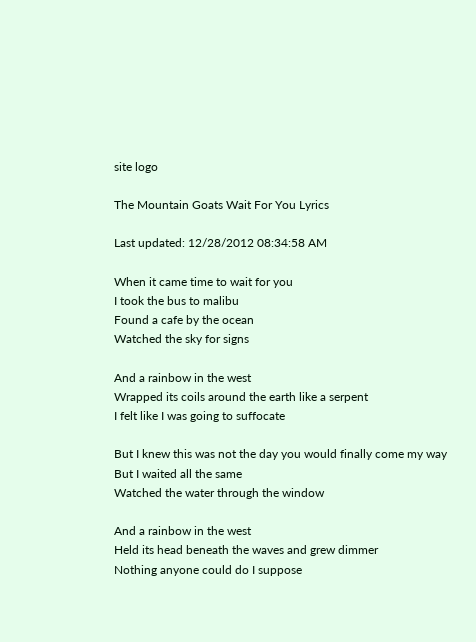site logo

The Mountain Goats Wait For You Lyrics

Last updated: 12/28/2012 08:34:58 AM

When it came time to wait for you
I took the bus to malibu
Found a cafe by the ocean
Watched the sky for signs

And a rainbow in the west
Wrapped its coils around the earth like a serpent
I felt like I was going to suffocate

But I knew this was not the day you would finally come my way
But I waited all the same
Watched the water through the window

And a rainbow in the west
Held its head beneath the waves and grew dimmer
Nothing anyone could do I suppose